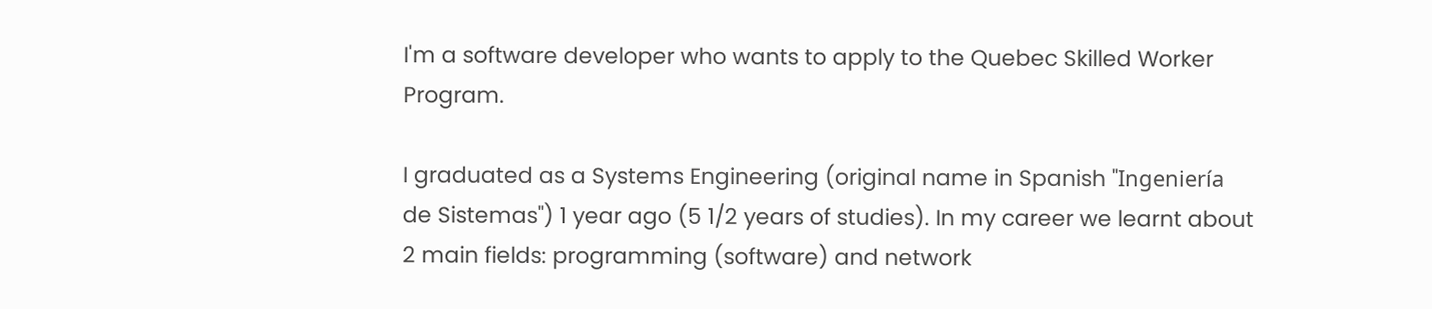I'm a software developer who wants to apply to the Quebec Skilled Worker Program.

I graduated as a Systems Engineering (original name in Spanish "Ingeniería de Sistemas") 1 year ago (5 1/2 years of studies). In my career we learnt about 2 main fields: programming (software) and network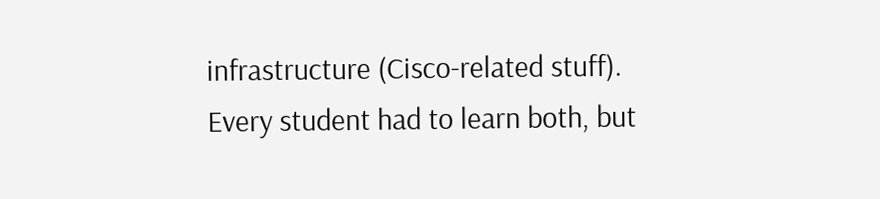infrastructure (Cisco-related stuff). Every student had to learn both, but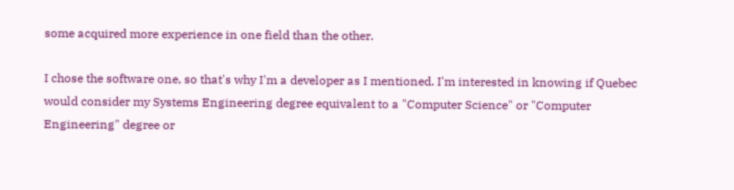some acquired more experience in one field than the other.

I chose the software one, so that's why I'm a developer as I mentioned. I'm interested in knowing if Quebec would consider my Systems Engineering degree equivalent to a "Computer Science" or "Computer Engineering" degree or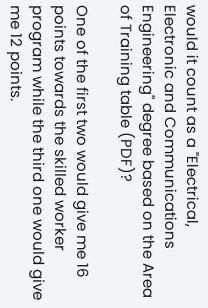would it count as a "Electrical, Electronic and Communications Engineering" degree based on the Area of Training table (PDF)?

One of the first two would give me 16 points towards the skilled worker program while the third one would give me 12 points.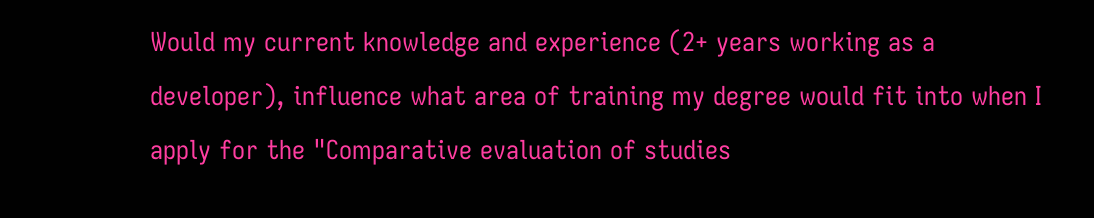Would my current knowledge and experience (2+ years working as a developer), influence what area of training my degree would fit into when I apply for the "Comparative evaluation of studies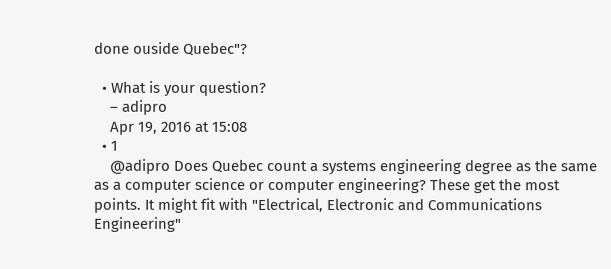done ouside Quebec"?

  • What is your question?
    – adipro
    Apr 19, 2016 at 15:08
  • 1
    @adipro Does Quebec count a systems engineering degree as the same as a computer science or computer engineering? These get the most points. It might fit with "Electrical, Electronic and Communications Engineering"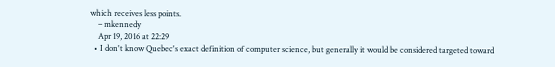which receives less points.
    – mkennedy
    Apr 19, 2016 at 22:29
  • I don't know Quebec's exact definition of computer science, but generally it would be considered targeted toward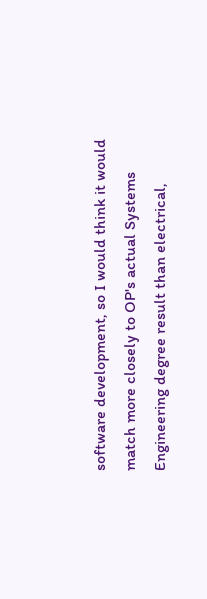software development, so I would think it would match more closely to OP's actual Systems Engineering degree result than electrical,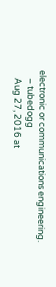electronic or communications engineering.
    – tubedogg
    Aug 27, 2016 at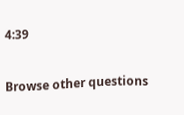4:39


Browse other questions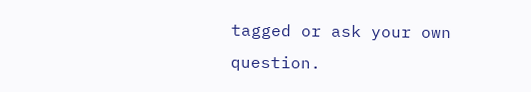tagged or ask your own question.